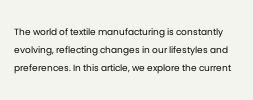The world of textile manufacturing is constantly evolving, reflecting changes in our lifestyles and preferences. In this article, we explore the current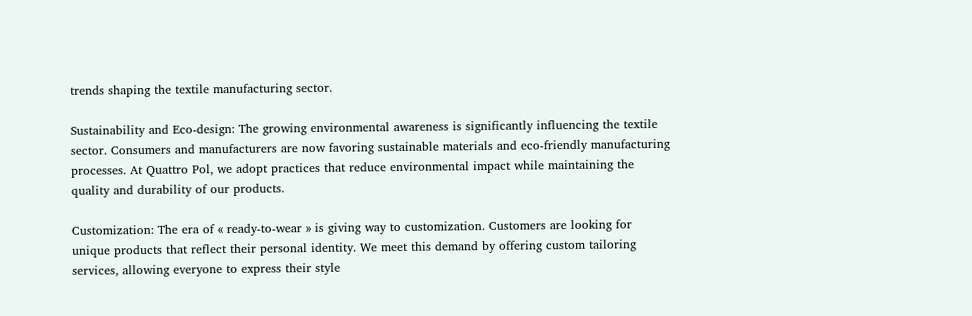trends shaping the textile manufacturing sector.

Sustainability and Eco-design: The growing environmental awareness is significantly influencing the textile sector. Consumers and manufacturers are now favoring sustainable materials and eco-friendly manufacturing processes. At Quattro Pol, we adopt practices that reduce environmental impact while maintaining the quality and durability of our products.

Customization: The era of « ready-to-wear » is giving way to customization. Customers are looking for unique products that reflect their personal identity. We meet this demand by offering custom tailoring services, allowing everyone to express their style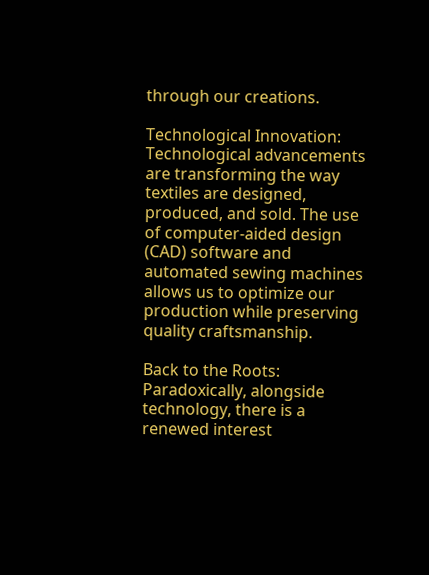through our creations.

Technological Innovation: Technological advancements are transforming the way textiles are designed, produced, and sold. The use of computer-aided design (CAD) software and automated sewing machines allows us to optimize our production while preserving quality craftsmanship.

Back to the Roots: Paradoxically, alongside technology, there is a renewed interest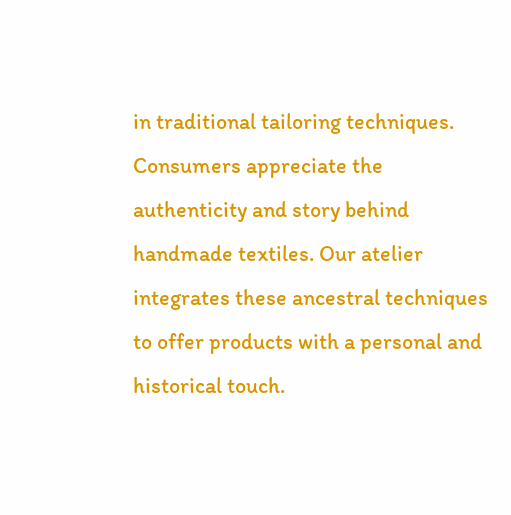in traditional tailoring techniques. Consumers appreciate the authenticity and story behind handmade textiles. Our atelier integrates these ancestral techniques to offer products with a personal and historical touch.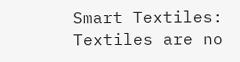Smart Textiles: Textiles are no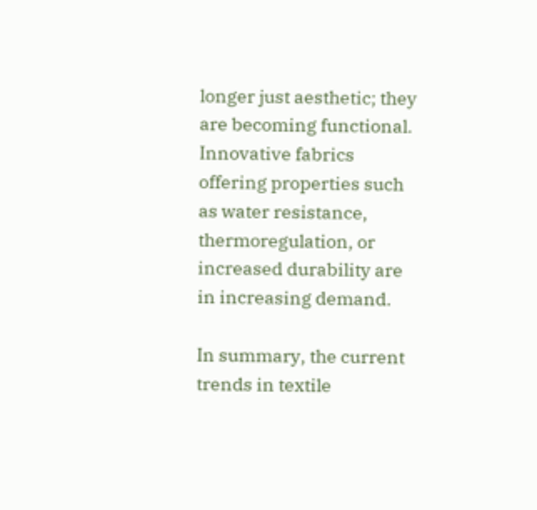longer just aesthetic; they are becoming functional. Innovative fabrics offering properties such as water resistance, thermoregulation, or increased durability are in increasing demand.

In summary, the current trends in textile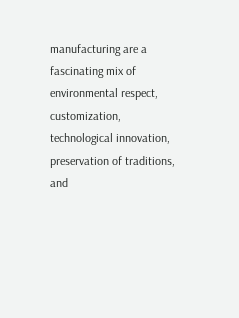manufacturing are a fascinating mix of environmental respect, customization, technological innovation, preservation of traditions, and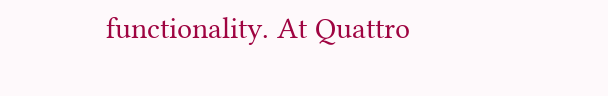functionality. At Quattro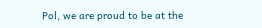Pol, we are proud to be at the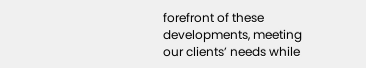forefront of these developments, meeting our clients’ needs while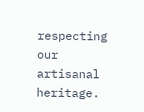respecting our artisanal heritage.